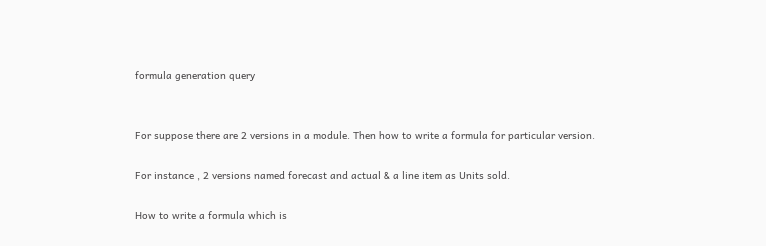formula generation query


For suppose there are 2 versions in a module. Then how to write a formula for particular version.

For instance , 2 versions named forecast and actual & a line item as Units sold.

How to write a formula which is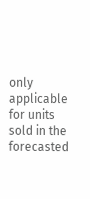only applicable for units sold in the forecasted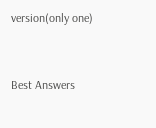version(only one)


Best Answers